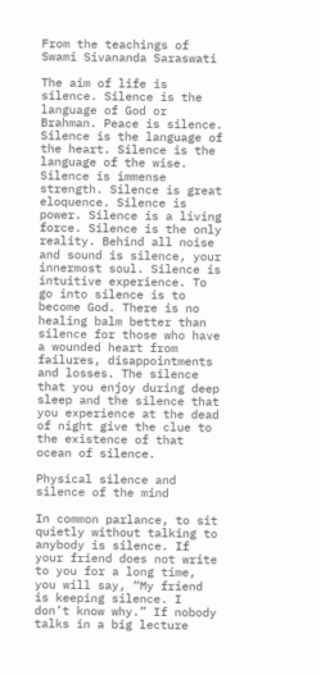From the teachings of Swami Sivananda Saraswati

The aim of life is silence. Silence is the language of God or Brahman. Peace is silence. Silence is the language of the heart. Silence is the language of the wise. Silence is immense strength. Silence is great eloquence. Silence is power. Silence is a living force. Silence is the only reality. Behind all noise and sound is silence, your innermost soul. Silence is intuitive experience. To go into silence is to become God. There is no healing balm better than silence for those who have a wounded heart from failures, disappointments and losses. The silence that you enjoy during deep sleep and the silence that you experience at the dead of night give the clue to the existence of that ocean of silence.

Physical silence and silence of the mind

In common parlance, to sit quietly without talking to anybody is silence. If your friend does not write to you for a long time, you will say, “My friend is keeping silence. I don’t know why.” If nobody talks in a big lecture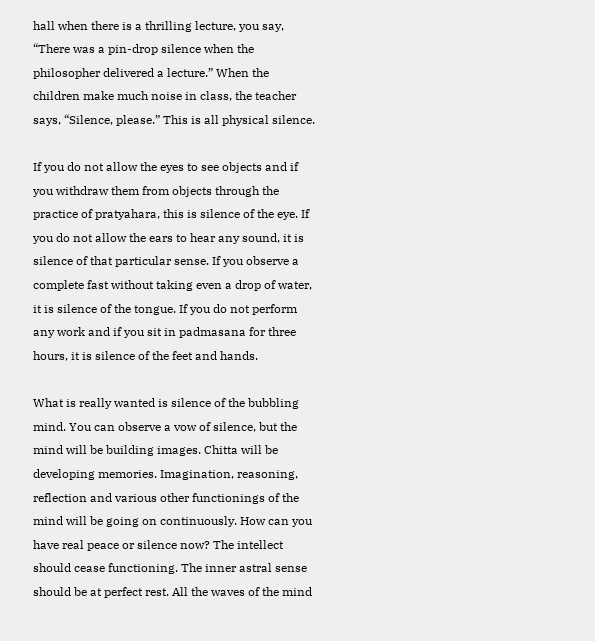hall when there is a thrilling lecture, you say, “There was a pin-drop silence when the philosopher delivered a lecture.” When the children make much noise in class, the teacher says, “Silence, please.” This is all physical silence.

If you do not allow the eyes to see objects and if you withdraw them from objects through the practice of pratyahara, this is silence of the eye. If you do not allow the ears to hear any sound, it is silence of that particular sense. If you observe a complete fast without taking even a drop of water, it is silence of the tongue. If you do not perform any work and if you sit in padmasana for three hours, it is silence of the feet and hands.

What is really wanted is silence of the bubbling mind. You can observe a vow of silence, but the mind will be building images. Chitta will be developing memories. Imagination, reasoning, reflection and various other functionings of the mind will be going on continuously. How can you have real peace or silence now? The intellect should cease functioning. The inner astral sense should be at perfect rest. All the waves of the mind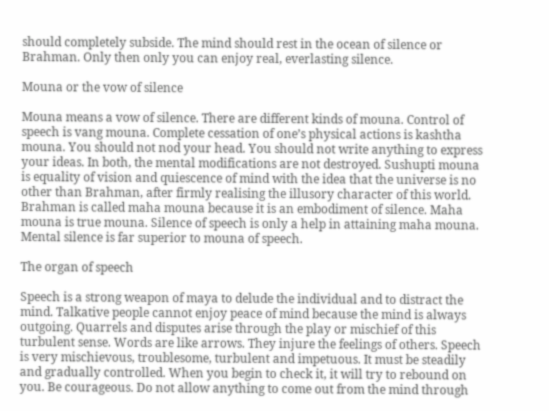should completely subside. The mind should rest in the ocean of silence or Brahman. Only then only you can enjoy real, everlasting silence.

Mouna or the vow of silence

Mouna means a vow of silence. There are different kinds of mouna. Control of speech is vang mouna. Complete cessation of one’s physical actions is kashtha mouna. You should not nod your head. You should not write anything to express your ideas. In both, the mental modifications are not destroyed. Sushupti mouna is equality of vision and quiescence of mind with the idea that the universe is no other than Brahman, after firmly realising the illusory character of this world. Brahman is called maha mouna because it is an embodiment of silence. Maha mouna is true mouna. Silence of speech is only a help in attaining maha mouna. Mental silence is far superior to mouna of speech.

The organ of speech

Speech is a strong weapon of maya to delude the individual and to distract the mind. Talkative people cannot enjoy peace of mind because the mind is always outgoing. Quarrels and disputes arise through the play or mischief of this turbulent sense. Words are like arrows. They injure the feelings of others. Speech is very mischievous, troublesome, turbulent and impetuous. It must be steadily and gradually controlled. When you begin to check it, it will try to rebound on you. Be courageous. Do not allow anything to come out from the mind through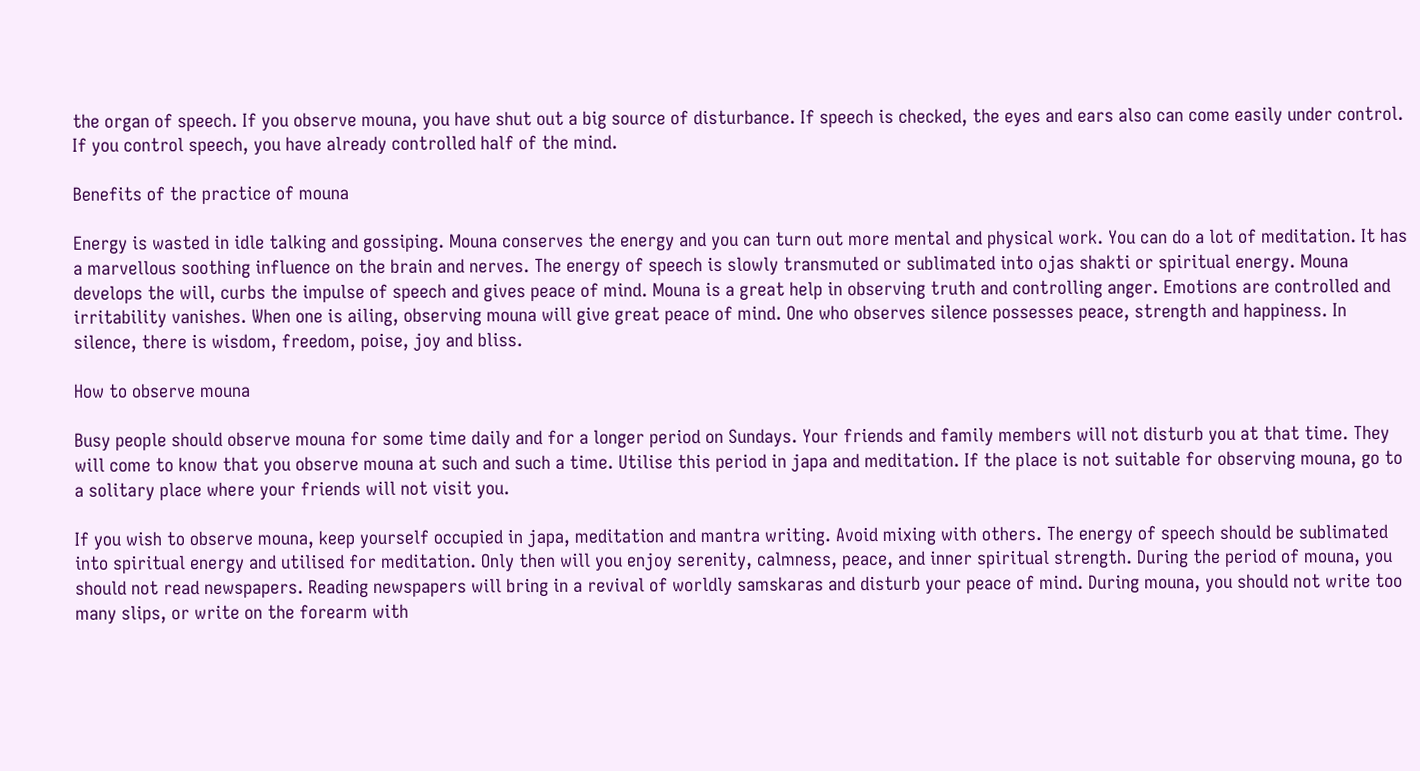the organ of speech. If you observe mouna, you have shut out a big source of disturbance. If speech is checked, the eyes and ears also can come easily under control. If you control speech, you have already controlled half of the mind.

Benefits of the practice of mouna

Energy is wasted in idle talking and gossiping. Mouna conserves the energy and you can turn out more mental and physical work. You can do a lot of meditation. It has a marvellous soothing influence on the brain and nerves. The energy of speech is slowly transmuted or sublimated into ojas shakti or spiritual energy. Mouna develops the will, curbs the impulse of speech and gives peace of mind. Mouna is a great help in observing truth and controlling anger. Emotions are controlled and irritability vanishes. When one is ailing, observing mouna will give great peace of mind. One who observes silence possesses peace, strength and happiness. In silence, there is wisdom, freedom, poise, joy and bliss.

How to observe mouna

Busy people should observe mouna for some time daily and for a longer period on Sundays. Your friends and family members will not disturb you at that time. They will come to know that you observe mouna at such and such a time. Utilise this period in japa and meditation. If the place is not suitable for observing mouna, go to a solitary place where your friends will not visit you.

If you wish to observe mouna, keep yourself occupied in japa, meditation and mantra writing. Avoid mixing with others. The energy of speech should be sublimated into spiritual energy and utilised for meditation. Only then will you enjoy serenity, calmness, peace, and inner spiritual strength. During the period of mouna, you should not read newspapers. Reading newspapers will bring in a revival of worldly samskaras and disturb your peace of mind. During mouna, you should not write too many slips, or write on the forearm with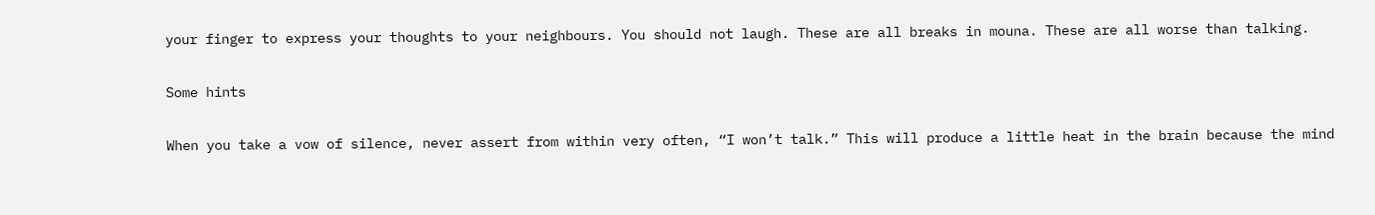your finger to express your thoughts to your neighbours. You should not laugh. These are all breaks in mouna. These are all worse than talking.

Some hints

When you take a vow of silence, never assert from within very often, “I won’t talk.” This will produce a little heat in the brain because the mind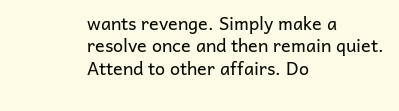wants revenge. Simply make a resolve once and then remain quiet. Attend to other affairs. Do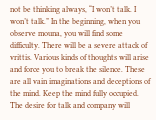not be thinking always, “I won’t talk. I won’t talk.” In the beginning, when you observe mouna, you will find some difficulty. There will be a severe attack of vrittis. Various kinds of thoughts will arise and force you to break the silence. These are all vain imaginations and deceptions of the mind. Keep the mind fully occupied. The desire for talk and company will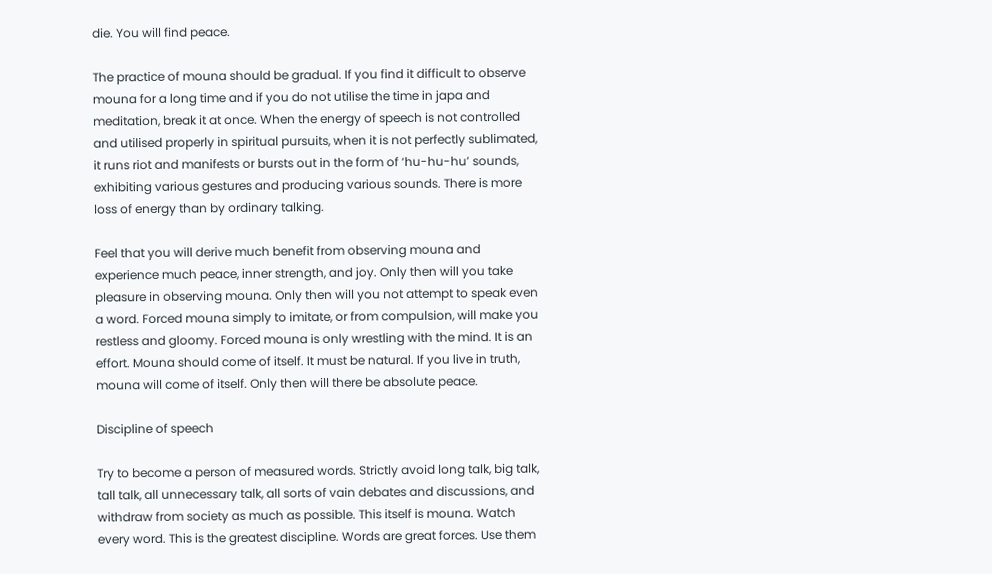die. You will find peace.

The practice of mouna should be gradual. If you find it difficult to observe mouna for a long time and if you do not utilise the time in japa and meditation, break it at once. When the energy of speech is not controlled and utilised properly in spiritual pursuits, when it is not perfectly sublimated, it runs riot and manifests or bursts out in the form of ‘hu-hu-hu’ sounds, exhibiting various gestures and producing various sounds. There is more loss of energy than by ordinary talking.

Feel that you will derive much benefit from observing mouna and experience much peace, inner strength, and joy. Only then will you take pleasure in observing mouna. Only then will you not attempt to speak even a word. Forced mouna simply to imitate, or from compulsion, will make you restless and gloomy. Forced mouna is only wrestling with the mind. It is an effort. Mouna should come of itself. It must be natural. If you live in truth, mouna will come of itself. Only then will there be absolute peace.

Discipline of speech

Try to become a person of measured words. Strictly avoid long talk, big talk, tall talk, all unnecessary talk, all sorts of vain debates and discussions, and withdraw from society as much as possible. This itself is mouna. Watch every word. This is the greatest discipline. Words are great forces. Use them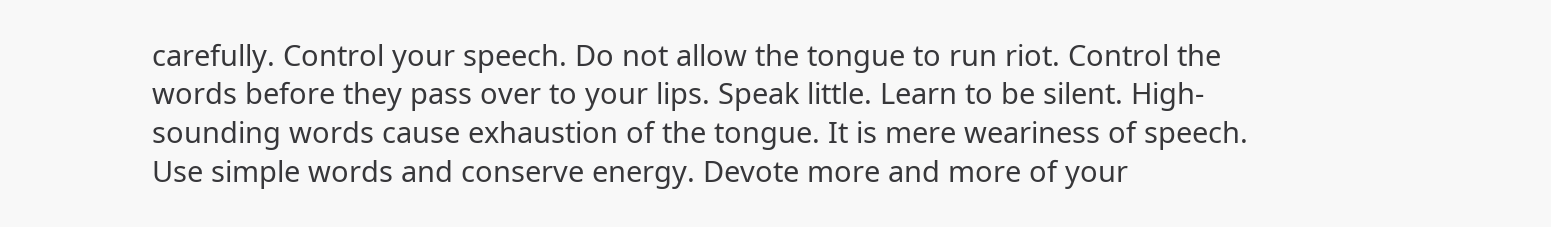carefully. Control your speech. Do not allow the tongue to run riot. Control the words before they pass over to your lips. Speak little. Learn to be silent. High-sounding words cause exhaustion of the tongue. It is mere weariness of speech. Use simple words and conserve energy. Devote more and more of your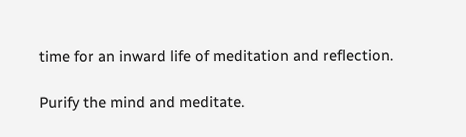time for an inward life of meditation and reflection.

Purify the mind and meditate.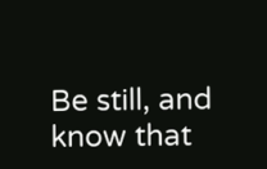Be still, and know that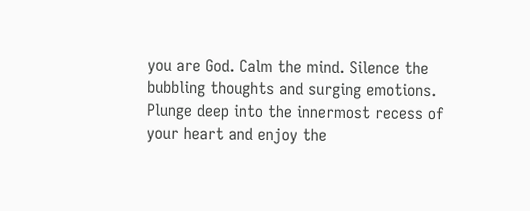you are God. Calm the mind. Silence the bubbling thoughts and surging emotions. Plunge deep into the innermost recess of your heart and enjoy the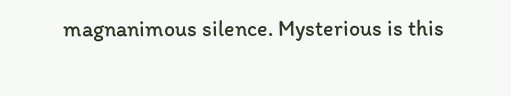magnanimous silence. Mysterious is this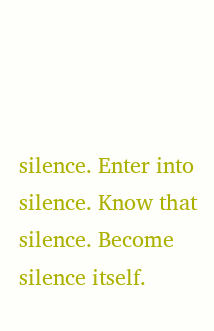silence. Enter into silence. Know that silence. Become silence itself.